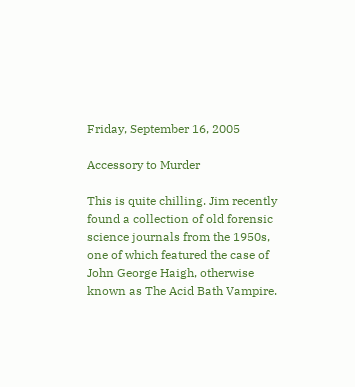Friday, September 16, 2005

Accessory to Murder

This is quite chilling. Jim recently found a collection of old forensic science journals from the 1950s, one of which featured the case of John George Haigh, otherwise known as The Acid Bath Vampire.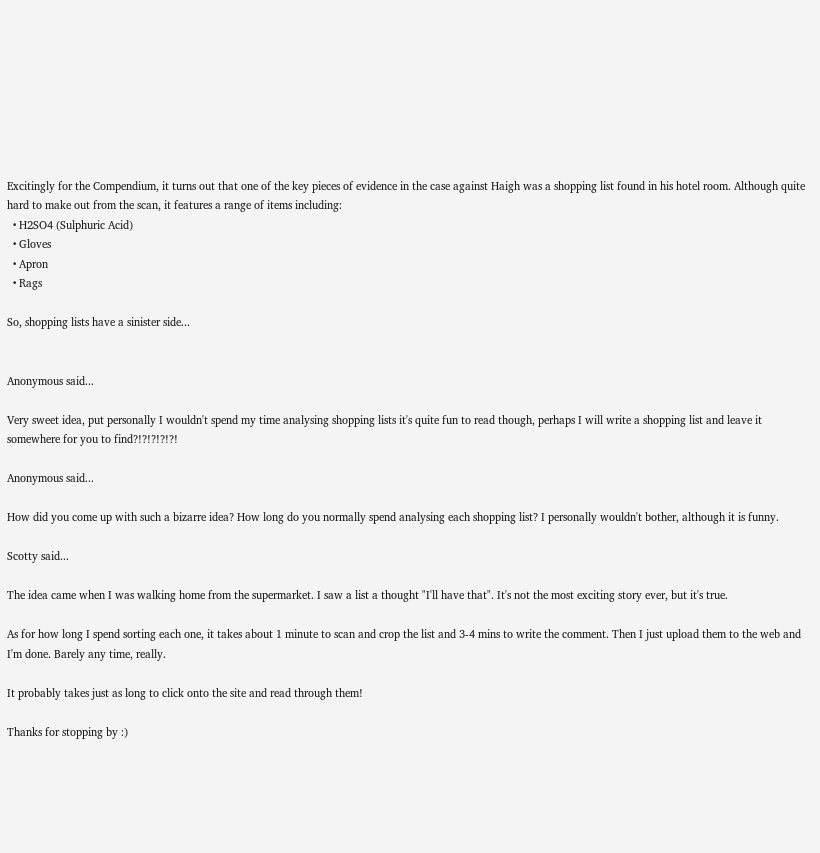Excitingly for the Compendium, it turns out that one of the key pieces of evidence in the case against Haigh was a shopping list found in his hotel room. Although quite hard to make out from the scan, it features a range of items including:
  • H2SO4 (Sulphuric Acid)
  • Gloves
  • Apron
  • Rags

So, shopping lists have a sinister side...


Anonymous said...

Very sweet idea, put personally I wouldn't spend my time analysing shopping lists it's quite fun to read though, perhaps I will write a shopping list and leave it somewhere for you to find?!?!?!?!?!

Anonymous said...

How did you come up with such a bizarre idea? How long do you normally spend analysing each shopping list? I personally wouldn't bother, although it is funny.

Scotty said...

The idea came when I was walking home from the supermarket. I saw a list a thought "I'll have that". It's not the most exciting story ever, but it's true.

As for how long I spend sorting each one, it takes about 1 minute to scan and crop the list and 3-4 mins to write the comment. Then I just upload them to the web and I'm done. Barely any time, really.

It probably takes just as long to click onto the site and read through them!

Thanks for stopping by :)